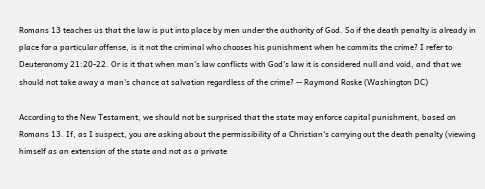Romans 13 teaches us that the law is put into place by men under the authority of God. So if the death penalty is already in place for a particular offense, is it not the criminal who chooses his punishment when he commits the crime? I refer to Deuteronomy 21:20-22. Or is it that when man's law conflicts with God's law it is considered null and void, and that we should not take away a man's chance at salvation regardless of the crime? -- Raymond Roske (Washington DC)

According to the New Testament, we should not be surprised that the state may enforce capital punishment, based on Romans 13. If, as I suspect, you are asking about the permissibility of a Christian's carrying out the death penalty (viewing himself as an extension of the state and not as a private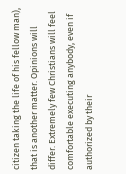citizen taking the life of his fellow man), that is another matter. Opinions will differ. Extremely few Christians will feel comfortable executing anybody, even if authorized by their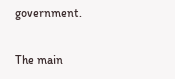government.

The main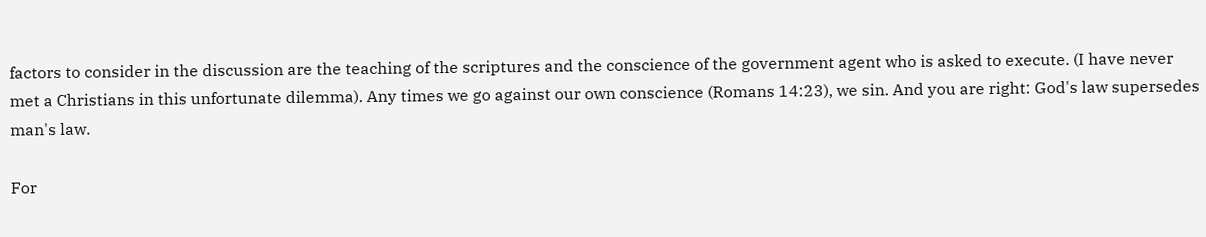factors to consider in the discussion are the teaching of the scriptures and the conscience of the government agent who is asked to execute. (I have never met a Christians in this unfortunate dilemma). Any times we go against our own conscience (Romans 14:23), we sin. And you are right: God's law supersedes man's law.

For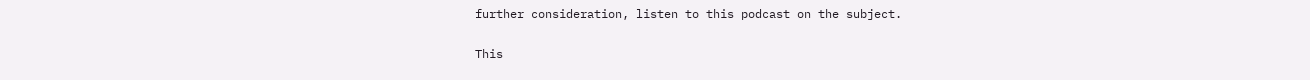further consideration, listen to this podcast on the subject.

This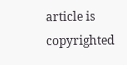article is copyrighted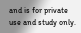and is for private use and study only.